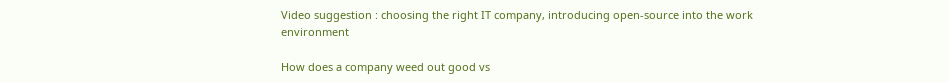Video suggestion : choosing the right IT company, introducing open-source into the work environment

How does a company weed out good vs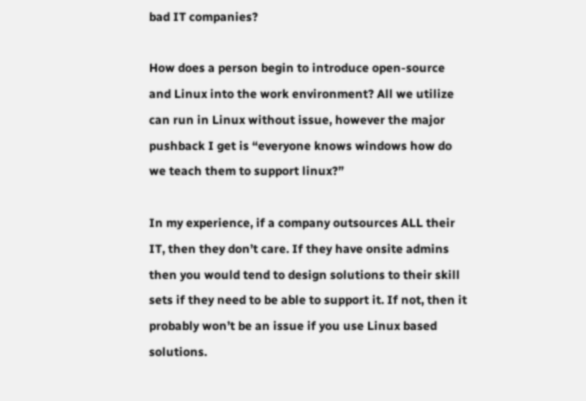bad IT companies?

How does a person begin to introduce open-source and Linux into the work environment? All we utilize can run in Linux without issue, however the major pushback I get is “everyone knows windows how do we teach them to support linux?”

In my experience, if a company outsources ALL their IT, then they don’t care. If they have onsite admins then you would tend to design solutions to their skill sets if they need to be able to support it. If not, then it probably won’t be an issue if you use Linux based solutions.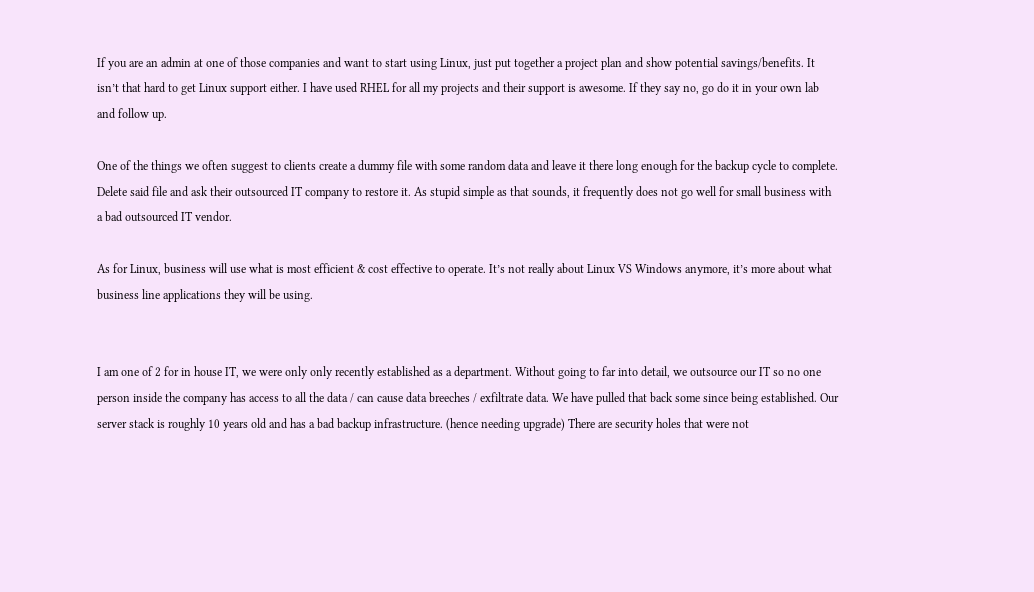If you are an admin at one of those companies and want to start using Linux, just put together a project plan and show potential savings/benefits. It isn’t that hard to get Linux support either. I have used RHEL for all my projects and their support is awesome. If they say no, go do it in your own lab and follow up.

One of the things we often suggest to clients create a dummy file with some random data and leave it there long enough for the backup cycle to complete. Delete said file and ask their outsourced IT company to restore it. As stupid simple as that sounds, it frequently does not go well for small business with a bad outsourced IT vendor.

As for Linux, business will use what is most efficient & cost effective to operate. It’s not really about Linux VS Windows anymore, it’s more about what business line applications they will be using.


I am one of 2 for in house IT, we were only only recently established as a department. Without going to far into detail, we outsource our IT so no one person inside the company has access to all the data / can cause data breeches / exfiltrate data. We have pulled that back some since being established. Our server stack is roughly 10 years old and has a bad backup infrastructure. (hence needing upgrade) There are security holes that were not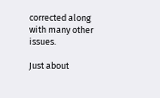corrected along with many other issues.

Just about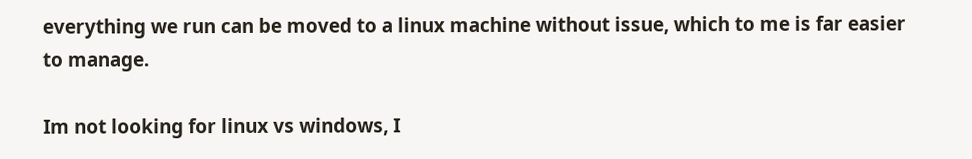everything we run can be moved to a linux machine without issue, which to me is far easier to manage.

Im not looking for linux vs windows, I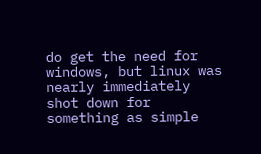do get the need for windows, but linux was nearly immediately shot down for something as simple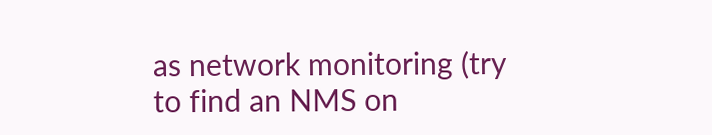as network monitoring (try to find an NMS on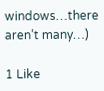windows…there aren’t many…)

1 Like